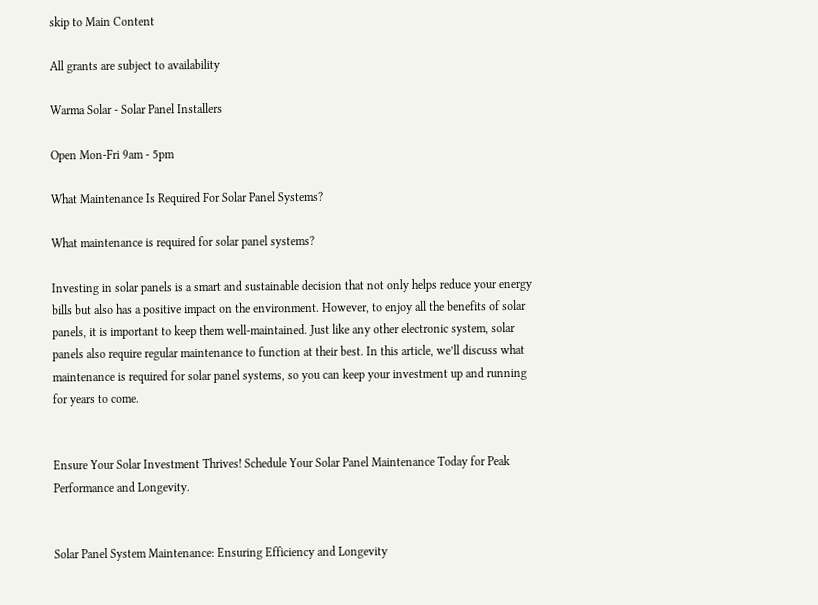skip to Main Content

All grants are subject to availability

Warma Solar - Solar Panel Installers

Open Mon-Fri 9am - 5pm

What Maintenance Is Required For Solar Panel Systems?

What maintenance is required for solar panel systems?

Investing in solar panels is a smart and sustainable decision that not only helps reduce your energy bills but also has a positive impact on the environment. However, to enjoy all the benefits of solar panels, it is important to keep them well-maintained. Just like any other electronic system, solar panels also require regular maintenance to function at their best. In this article, we’ll discuss what maintenance is required for solar panel systems, so you can keep your investment up and running for years to come.


Ensure Your Solar Investment Thrives! Schedule Your Solar Panel Maintenance Today for Peak Performance and Longevity.


Solar Panel System Maintenance: Ensuring Efficiency and Longevity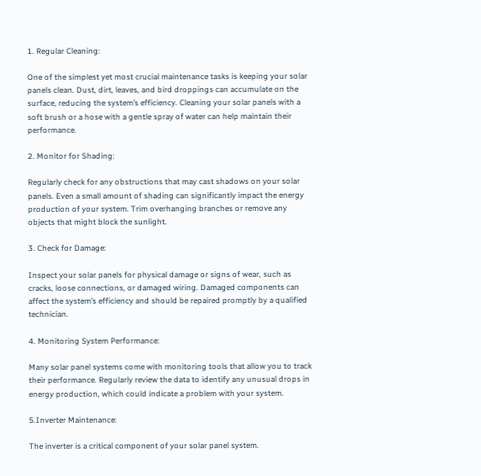1. Regular Cleaning:

One of the simplest yet most crucial maintenance tasks is keeping your solar panels clean. Dust, dirt, leaves, and bird droppings can accumulate on the surface, reducing the system’s efficiency. Cleaning your solar panels with a soft brush or a hose with a gentle spray of water can help maintain their performance.

2. Monitor for Shading:

Regularly check for any obstructions that may cast shadows on your solar panels. Even a small amount of shading can significantly impact the energy production of your system. Trim overhanging branches or remove any objects that might block the sunlight.

3. Check for Damage:

Inspect your solar panels for physical damage or signs of wear, such as cracks, loose connections, or damaged wiring. Damaged components can affect the system’s efficiency and should be repaired promptly by a qualified technician.

4. Monitoring System Performance:

Many solar panel systems come with monitoring tools that allow you to track their performance. Regularly review the data to identify any unusual drops in energy production, which could indicate a problem with your system.

5.Inverter Maintenance:

The inverter is a critical component of your solar panel system.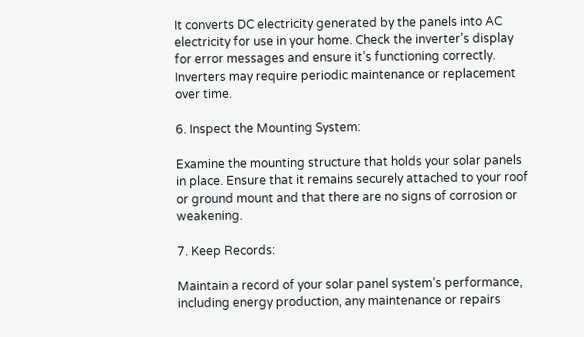It converts DC electricity generated by the panels into AC electricity for use in your home. Check the inverter’s display for error messages and ensure it’s functioning correctly. Inverters may require periodic maintenance or replacement over time.

6. Inspect the Mounting System:

Examine the mounting structure that holds your solar panels in place. Ensure that it remains securely attached to your roof or ground mount and that there are no signs of corrosion or weakening.

7. Keep Records:

Maintain a record of your solar panel system’s performance, including energy production, any maintenance or repairs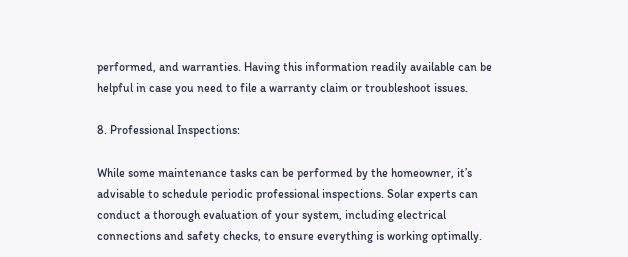performed, and warranties. Having this information readily available can be helpful in case you need to file a warranty claim or troubleshoot issues.

8. Professional Inspections:

While some maintenance tasks can be performed by the homeowner, it’s advisable to schedule periodic professional inspections. Solar experts can conduct a thorough evaluation of your system, including electrical connections and safety checks, to ensure everything is working optimally.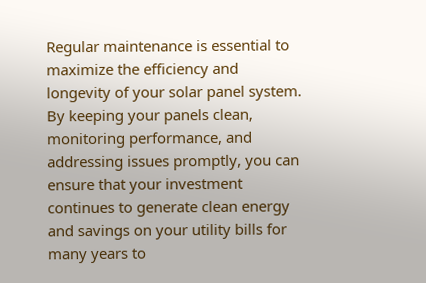Regular maintenance is essential to maximize the efficiency and longevity of your solar panel system. By keeping your panels clean, monitoring performance, and addressing issues promptly, you can ensure that your investment continues to generate clean energy and savings on your utility bills for many years to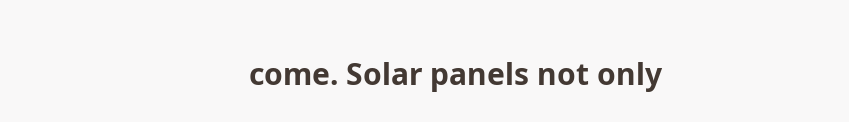come. Solar panels not only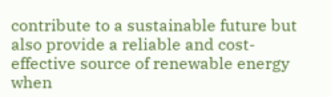contribute to a sustainable future but also provide a reliable and cost-effective source of renewable energy when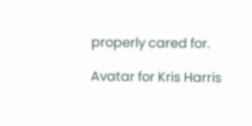properly cared for.

Avatar for Kris Harris